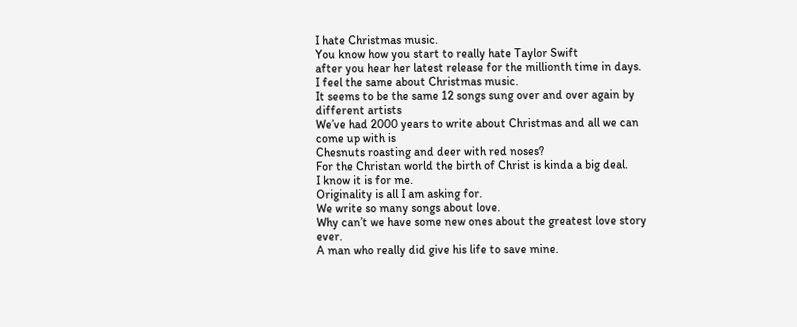I hate Christmas music.
You know how you start to really hate Taylor Swift
after you hear her latest release for the millionth time in days.
I feel the same about Christmas music.
It seems to be the same 12 songs sung over and over again by different artists
We’ve had 2000 years to write about Christmas and all we can come up with is
Chesnuts roasting and deer with red noses?
For the Christan world the birth of Christ is kinda a big deal.
I know it is for me.
Originality is all I am asking for.
We write so many songs about love.
Why can’t we have some new ones about the greatest love story ever.
A man who really did give his life to save mine.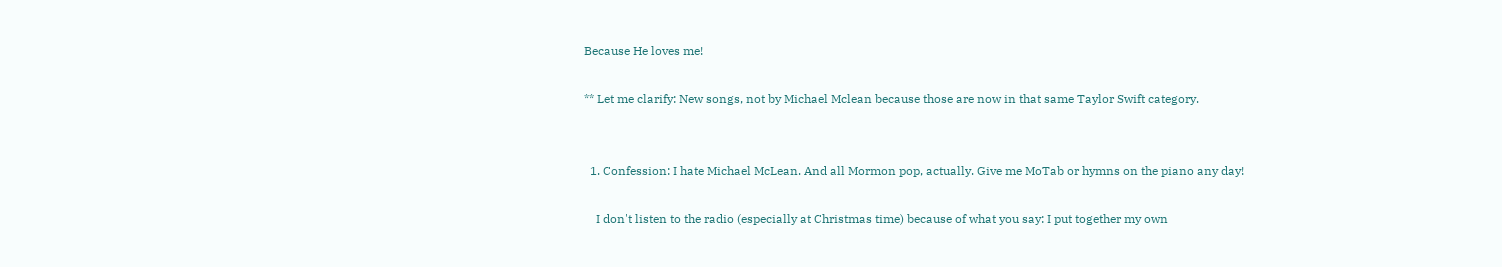Because He loves me!

** Let me clarify: New songs, not by Michael Mclean because those are now in that same Taylor Swift category.


  1. Confession: I hate Michael McLean. And all Mormon pop, actually. Give me MoTab or hymns on the piano any day!

    I don't listen to the radio (especially at Christmas time) because of what you say: I put together my own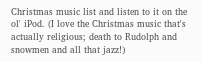Christmas music list and listen to it on the ol' iPod. (I love the Christmas music that's actually religious; death to Rudolph and snowmen and all that jazz!)